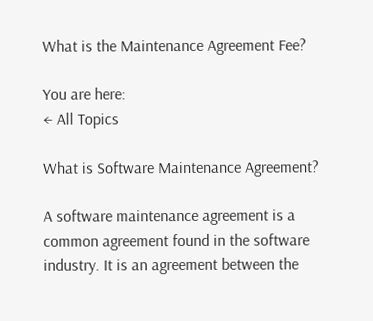What is the Maintenance Agreement Fee?

You are here:
← All Topics

What is Software Maintenance Agreement?

A software maintenance agreement is a common agreement found in the software industry. It is an agreement between the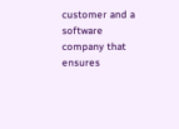customer and a software company that ensures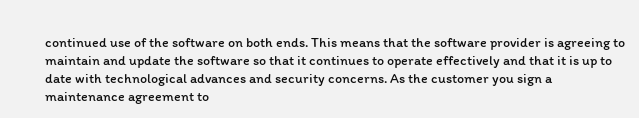continued use of the software on both ends. This means that the software provider is agreeing to maintain and update the software so that it continues to operate effectively and that it is up to date with technological advances and security concerns. As the customer you sign a maintenance agreement to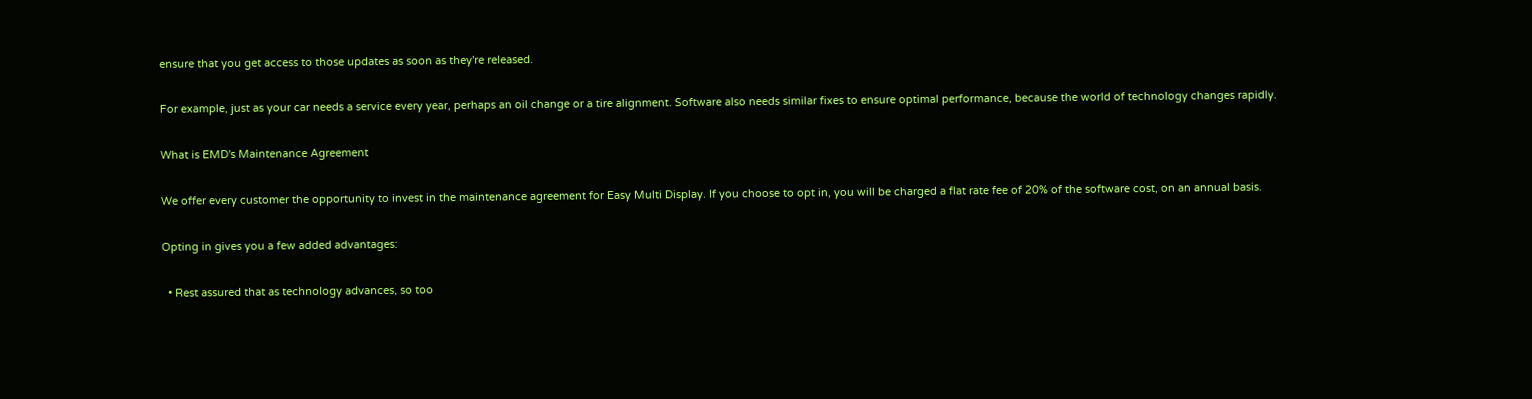ensure that you get access to those updates as soon as they're released.

For example, just as your car needs a service every year, perhaps an oil change or a tire alignment. Software also needs similar fixes to ensure optimal performance, because the world of technology changes rapidly.

What is EMD's Maintenance Agreement

We offer every customer the opportunity to invest in the maintenance agreement for Easy Multi Display. If you choose to opt in, you will be charged a flat rate fee of 20% of the software cost, on an annual basis.

Opting in gives you a few added advantages:

  • Rest assured that as technology advances, so too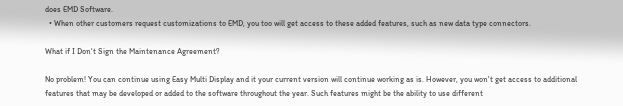does EMD Software.
  • When other customers request customizations to EMD, you too will get access to these added features, such as new data type connectors.

What if I Don't Sign the Maintenance Agreement?

No problem! You can continue using Easy Multi Display and it your current version will continue working as is. However, you won't get access to additional features that may be developed or added to the software throughout the year. Such features might be the ability to use different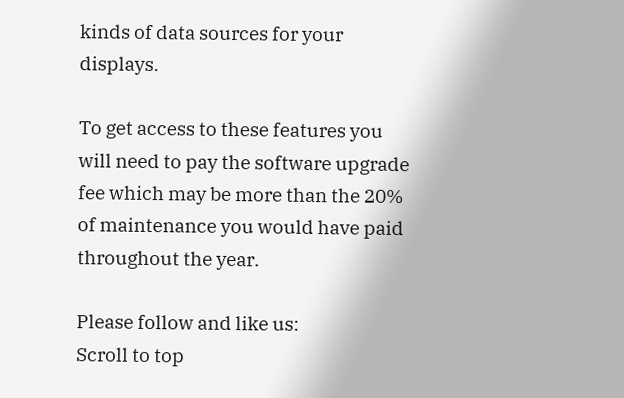kinds of data sources for your displays.

To get access to these features you will need to pay the software upgrade fee which may be more than the 20% of maintenance you would have paid throughout the year.

Please follow and like us:
Scroll to top